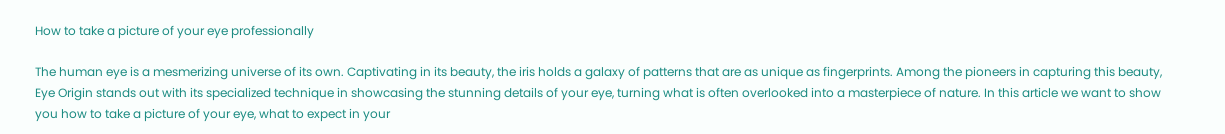How to take a picture of your eye professionally

The human eye is a mesmerizing universe of its own. Captivating in its beauty, the iris holds a galaxy of patterns that are as unique as fingerprints. Among the pioneers in capturing this beauty, Eye Origin stands out with its specialized technique in showcasing the stunning details of your eye, turning what is often overlooked into a masterpiece of nature. In this article we want to show you how to take a picture of your eye, what to expect in your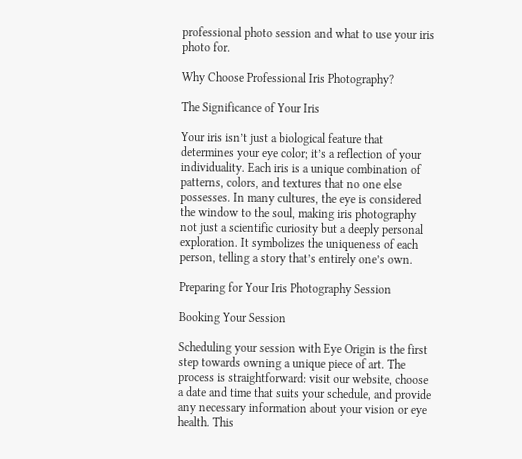professional photo session and what to use your iris photo for.

Why Choose Professional Iris Photography?

The Significance of Your Iris

Your iris isn’t just a biological feature that determines your eye color; it’s a reflection of your individuality. Each iris is a unique combination of patterns, colors, and textures that no one else possesses. In many cultures, the eye is considered the window to the soul, making iris photography not just a scientific curiosity but a deeply personal exploration. It symbolizes the uniqueness of each person, telling a story that’s entirely one’s own.

Preparing for Your Iris Photography Session

Booking Your Session

Scheduling your session with Eye Origin is the first step towards owning a unique piece of art. The process is straightforward: visit our website, choose a date and time that suits your schedule, and provide any necessary information about your vision or eye health. This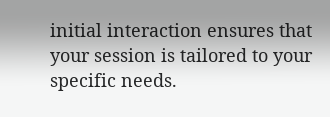initial interaction ensures that your session is tailored to your specific needs.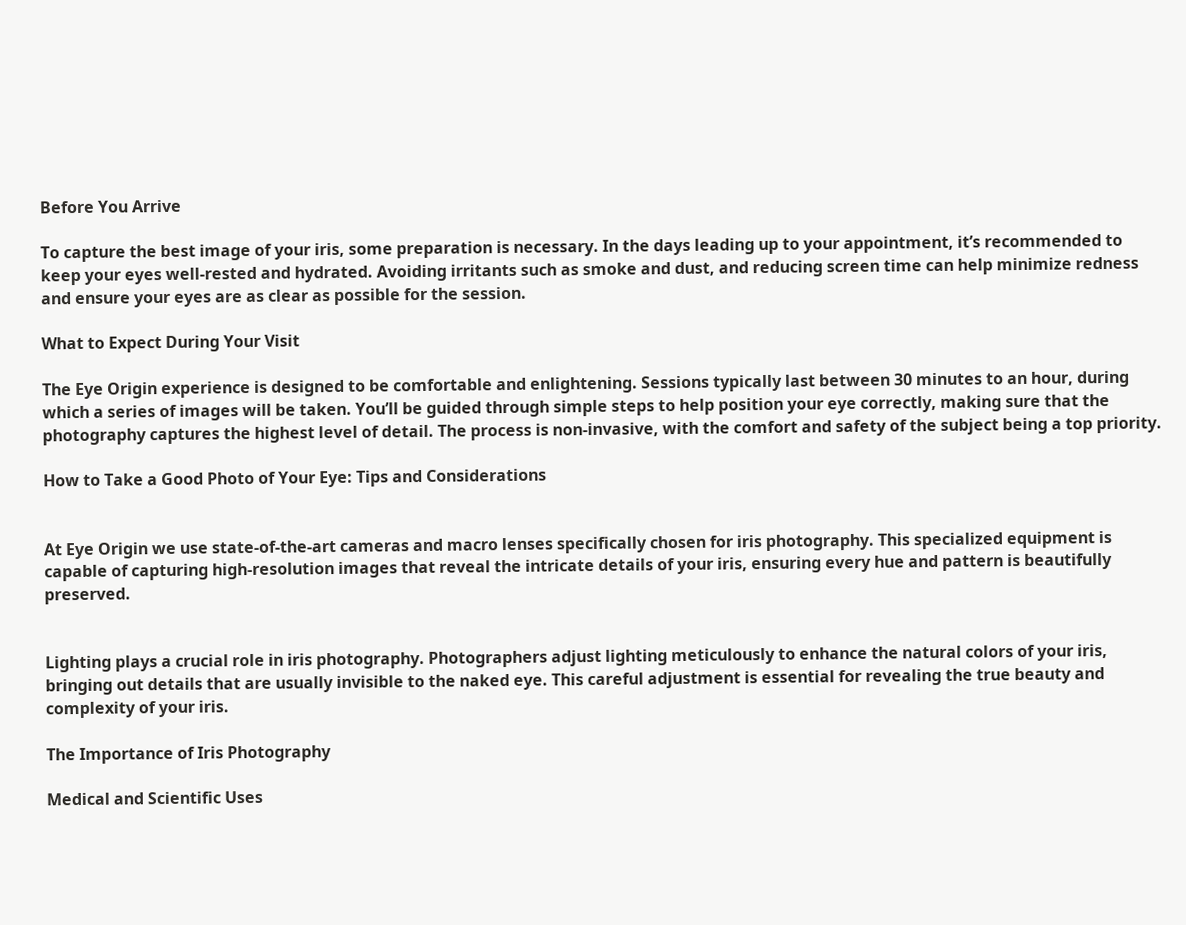Before You Arrive

To capture the best image of your iris, some preparation is necessary. In the days leading up to your appointment, it’s recommended to keep your eyes well-rested and hydrated. Avoiding irritants such as smoke and dust, and reducing screen time can help minimize redness and ensure your eyes are as clear as possible for the session.

What to Expect During Your Visit

The Eye Origin experience is designed to be comfortable and enlightening. Sessions typically last between 30 minutes to an hour, during which a series of images will be taken. You’ll be guided through simple steps to help position your eye correctly, making sure that the photography captures the highest level of detail. The process is non-invasive, with the comfort and safety of the subject being a top priority.

How to Take a Good Photo of Your Eye: Tips and Considerations


At Eye Origin we use state-of-the-art cameras and macro lenses specifically chosen for iris photography. This specialized equipment is capable of capturing high-resolution images that reveal the intricate details of your iris, ensuring every hue and pattern is beautifully preserved.


Lighting plays a crucial role in iris photography. Photographers adjust lighting meticulously to enhance the natural colors of your iris, bringing out details that are usually invisible to the naked eye. This careful adjustment is essential for revealing the true beauty and complexity of your iris.

The Importance of Iris Photography

Medical and Scientific Uses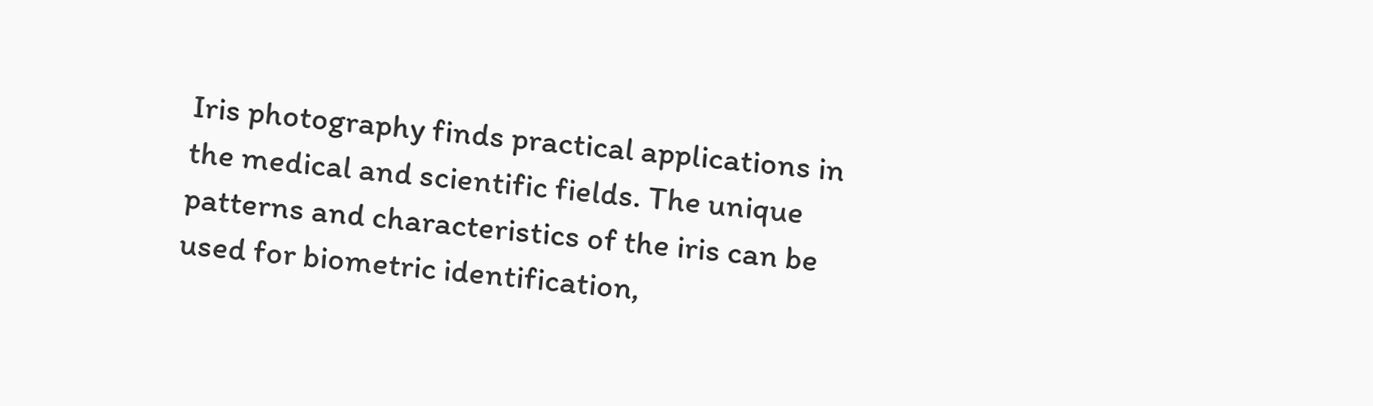Iris photography finds practical applications in the medical and scientific fields. The unique patterns and characteristics of the iris can be used for biometric identification,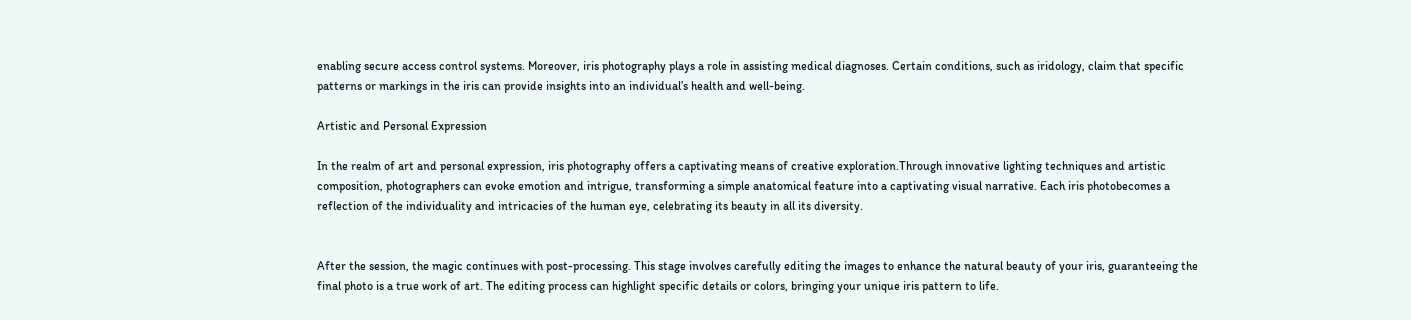enabling secure access control systems. Moreover, iris photography plays a role in assisting medical diagnoses. Certain conditions, such as iridology, claim that specific patterns or markings in the iris can provide insights into an individual’s health and well-being.

Artistic and Personal Expression

In the realm of art and personal expression, iris photography offers a captivating means of creative exploration.Through innovative lighting techniques and artistic composition, photographers can evoke emotion and intrigue, transforming a simple anatomical feature into a captivating visual narrative. Each iris photobecomes a reflection of the individuality and intricacies of the human eye, celebrating its beauty in all its diversity.


After the session, the magic continues with post-processing. This stage involves carefully editing the images to enhance the natural beauty of your iris, guaranteeing the final photo is a true work of art. The editing process can highlight specific details or colors, bringing your unique iris pattern to life.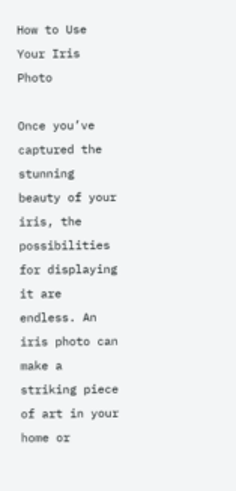How to Use Your Iris Photo

Once you’ve captured the stunning beauty of your iris, the possibilities for displaying it are endless. An iris photo can make a striking piece of art in your home or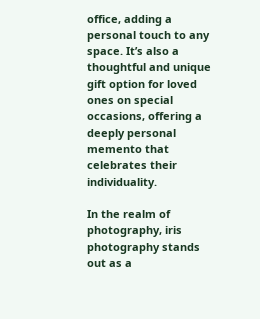office, adding a personal touch to any space. It’s also a thoughtful and unique gift option for loved ones on special occasions, offering a deeply personal memento that celebrates their individuality.

In the realm of photography, iris photography stands out as a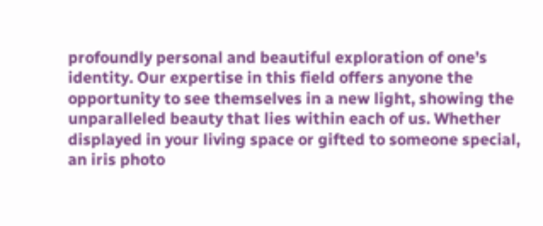profoundly personal and beautiful exploration of one’s identity. Our expertise in this field offers anyone the opportunity to see themselves in a new light, showing the unparalleled beauty that lies within each of us. Whether displayed in your living space or gifted to someone special, an iris photo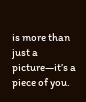is more than just a picture—it’s a piece of you.